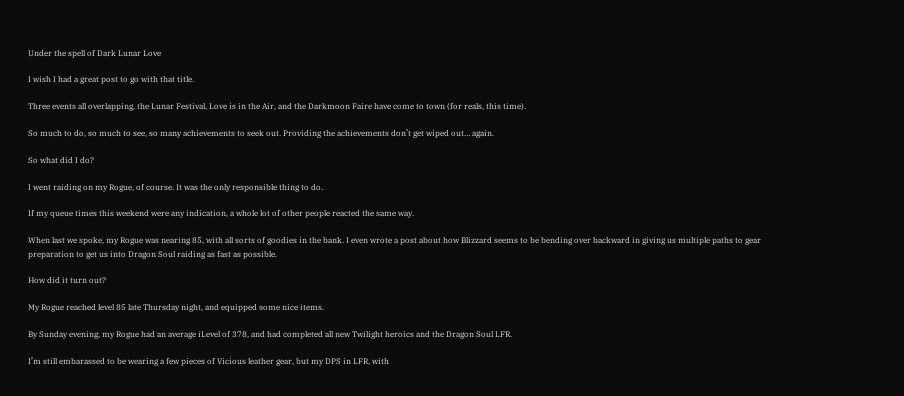Under the spell of Dark Lunar Love

I wish I had a great post to go with that title.

Three events all overlapping, the Lunar Festival, Love is in the Air, and the Darkmoon Faire have come to town (for reals, this time).

So much to do, so much to see, so many achievements to seek out. Providing the achievements don’t get wiped out… again.

So what did I do?

I went raiding on my Rogue, of course. It was the only responsible thing to do.

If my queue times this weekend were any indication, a whole lot of other people reacted the same way.

When last we spoke, my Rogue was nearing 85, with all sorts of goodies in the bank. I even wrote a post about how Blizzard seems to be bending over backward in giving us multiple paths to gear preparation to get us into Dragon Soul raiding as fast as possible.

How did it turn out?

My Rogue reached level 85 late Thursday night, and equipped some nice items.

By Sunday evening, my Rogue had an average iLevel of 378, and had completed all new Twilight heroics and the Dragon Soul LFR.

I’m still embarassed to be wearing a few pieces of Vicious leather gear, but my DPS in LFR, with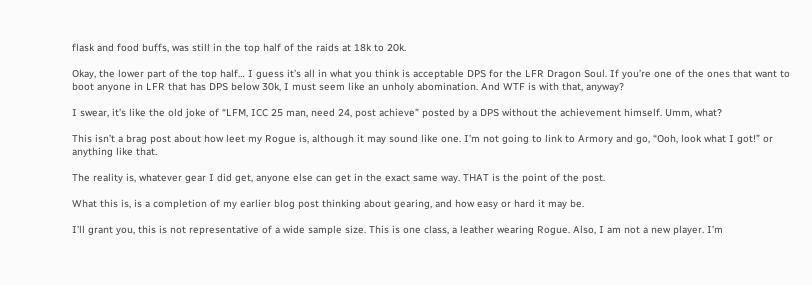flask and food buffs, was still in the top half of the raids at 18k to 20k.

Okay, the lower part of the top half… I guess it’s all in what you think is acceptable DPS for the LFR Dragon Soul. If you’re one of the ones that want to boot anyone in LFR that has DPS below 30k, I must seem like an unholy abomination. And WTF is with that, anyway?

I swear, it’s like the old joke of “LFM, ICC 25 man, need 24, post achieve” posted by a DPS without the achievement himself. Umm, what?

This isn’t a brag post about how leet my Rogue is, although it may sound like one. I’m not going to link to Armory and go, “Ooh, look what I got!” or anything like that.

The reality is, whatever gear I did get, anyone else can get in the exact same way. THAT is the point of the post.

What this is, is a completion of my earlier blog post thinking about gearing, and how easy or hard it may be.

I’ll grant you, this is not representative of a wide sample size. This is one class, a leather wearing Rogue. Also, I am not a new player. I’m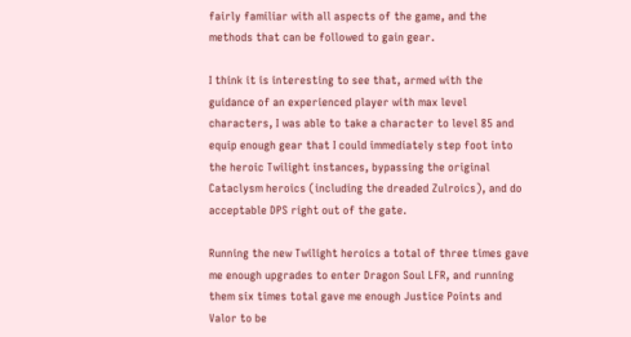fairly familiar with all aspects of the game, and the methods that can be followed to gain gear.

I think it is interesting to see that, armed with the guidance of an experienced player with max level characters, I was able to take a character to level 85 and equip enough gear that I could immediately step foot into the heroic Twilight instances, bypassing the original Cataclysm heroics (including the dreaded Zulroics), and do acceptable DPS right out of the gate.

Running the new Twilight heroics a total of three times gave me enough upgrades to enter Dragon Soul LFR, and running them six times total gave me enough Justice Points and Valor to be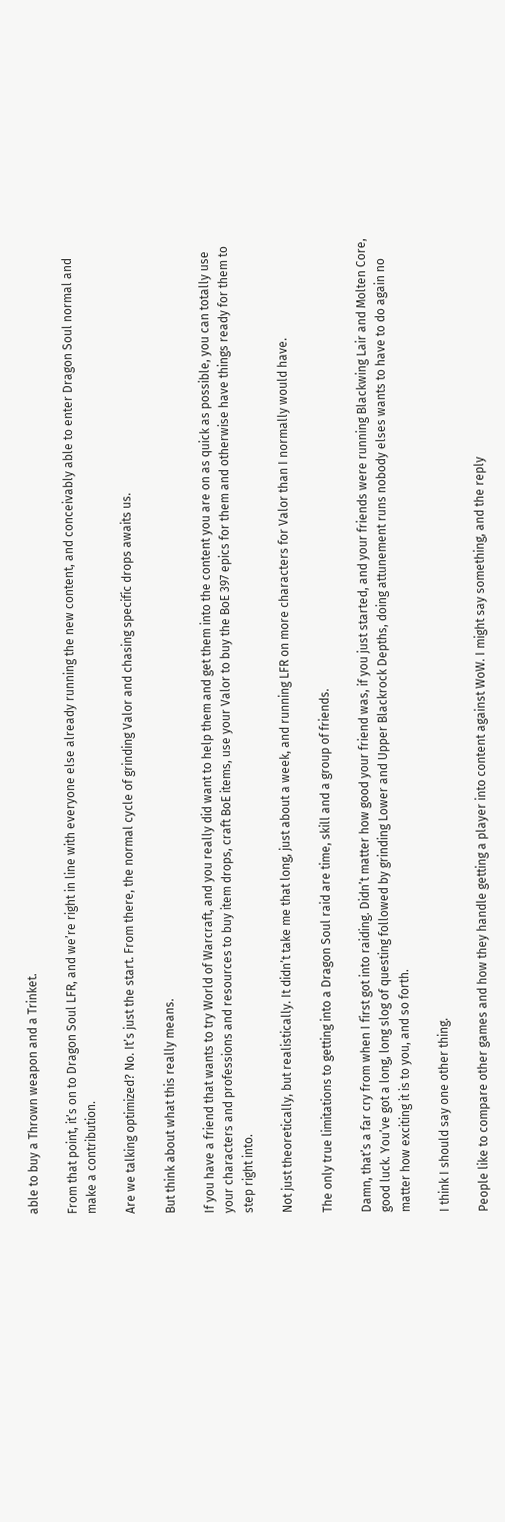able to buy a Thrown weapon and a Trinket.

From that point, it’s on to Dragon Soul LFR, and we’re right in line with everyone else already running the new content, and conceivably able to enter Dragon Soul normal and make a contribution.

Are we talking optimized? No. It’s just the start. From there, the normal cycle of grinding Valor and chasing specific drops awaits us.

But think about what this really means.

If you have a friend that wants to try World of Warcraft, and you really did want to help them and get them into the content you are on as quick as possible, you can totally use your characters and professions and resources to buy item drops, craft BoE items, use your Valor to buy the BoE 397 epics for them and otherwise have things ready for them to step right into.

Not just theoretically, but realistically. It didn’t take me that long, just about a week, and running LFR on more characters for Valor than I normally would have.

The only true limitations to getting into a Dragon Soul raid are time, skill and a group of friends.

Damn, that’s a far cry from when I first got into raiding. Didn’t matter how good your friend was, if you just started, and your friends were running Blackwing Lair and Molten Core, good luck. You’ve got a long, long slog of questing followed by grinding Lower and Upper Blackrock Depths, doing attunement runs nobody elses wants to have to do again no matter how exciting it is to you, and so forth.

I think I should say one other thing.

People like to compare other games and how they handle getting a player into content against WoW. I might say something, and the reply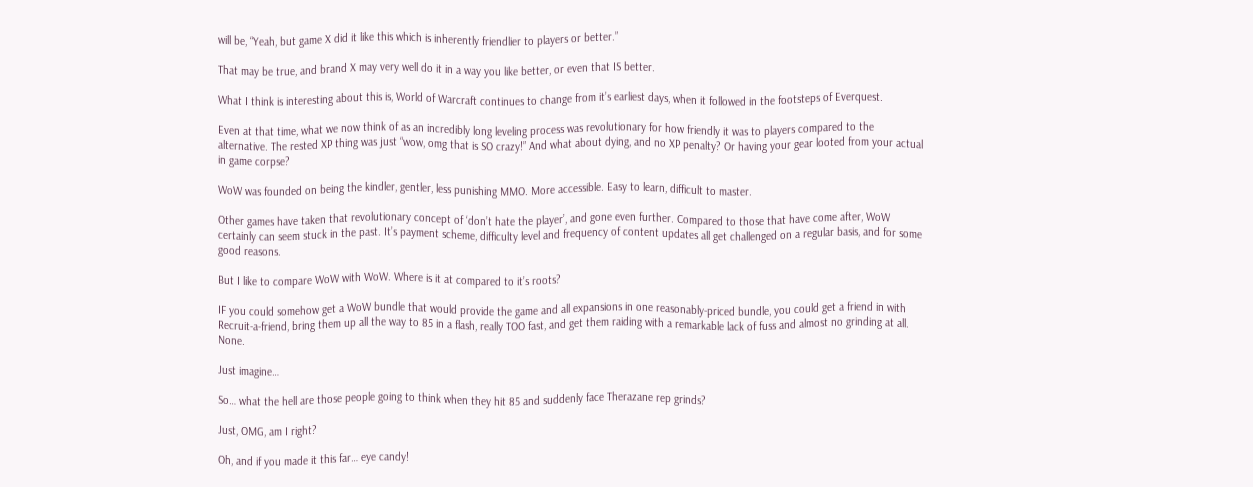will be, “Yeah, but game X did it like this which is inherently friendlier to players or better.”

That may be true, and brand X may very well do it in a way you like better, or even that IS better.

What I think is interesting about this is, World of Warcraft continues to change from it’s earliest days, when it followed in the footsteps of Everquest.

Even at that time, what we now think of as an incredibly long leveling process was revolutionary for how friendly it was to players compared to the alternative. The rested XP thing was just “wow, omg that is SO crazy!” And what about dying, and no XP penalty? Or having your gear looted from your actual in game corpse?

WoW was founded on being the kindler, gentler, less punishing MMO. More accessible. Easy to learn, difficult to master.

Other games have taken that revolutionary concept of ‘don’t hate the player’, and gone even further. Compared to those that have come after, WoW certainly can seem stuck in the past. It’s payment scheme, difficulty level and frequency of content updates all get challenged on a regular basis, and for some good reasons.

But I like to compare WoW with WoW. Where is it at compared to it’s roots?

IF you could somehow get a WoW bundle that would provide the game and all expansions in one reasonably-priced bundle, you could get a friend in with Recruit-a-friend, bring them up all the way to 85 in a flash, really TOO fast, and get them raiding with a remarkable lack of fuss and almost no grinding at all. None.

Just imagine…

So… what the hell are those people going to think when they hit 85 and suddenly face Therazane rep grinds?

Just, OMG, am I right?

Oh, and if you made it this far… eye candy!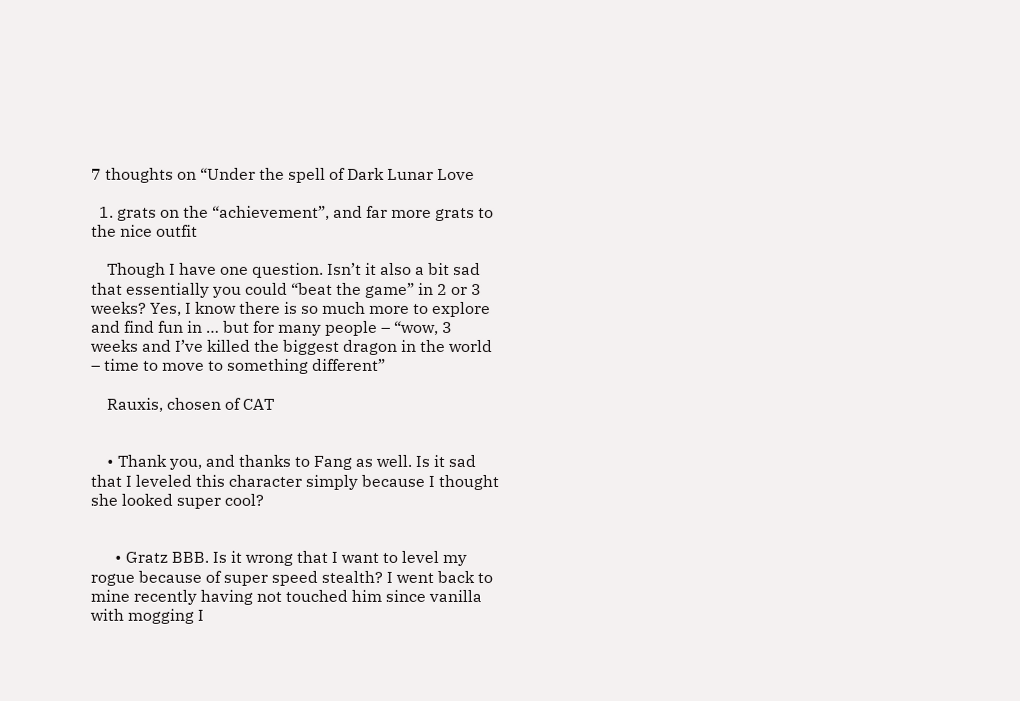7 thoughts on “Under the spell of Dark Lunar Love

  1. grats on the “achievement”, and far more grats to the nice outfit

    Though I have one question. Isn’t it also a bit sad that essentially you could “beat the game” in 2 or 3 weeks? Yes, I know there is so much more to explore and find fun in … but for many people – “wow, 3 weeks and I’ve killed the biggest dragon in the world – time to move to something different”

    Rauxis, chosen of CAT


    • Thank you, and thanks to Fang as well. Is it sad that I leveled this character simply because I thought she looked super cool?


      • Gratz BBB. Is it wrong that I want to level my rogue because of super speed stealth? I went back to mine recently having not touched him since vanilla with mogging I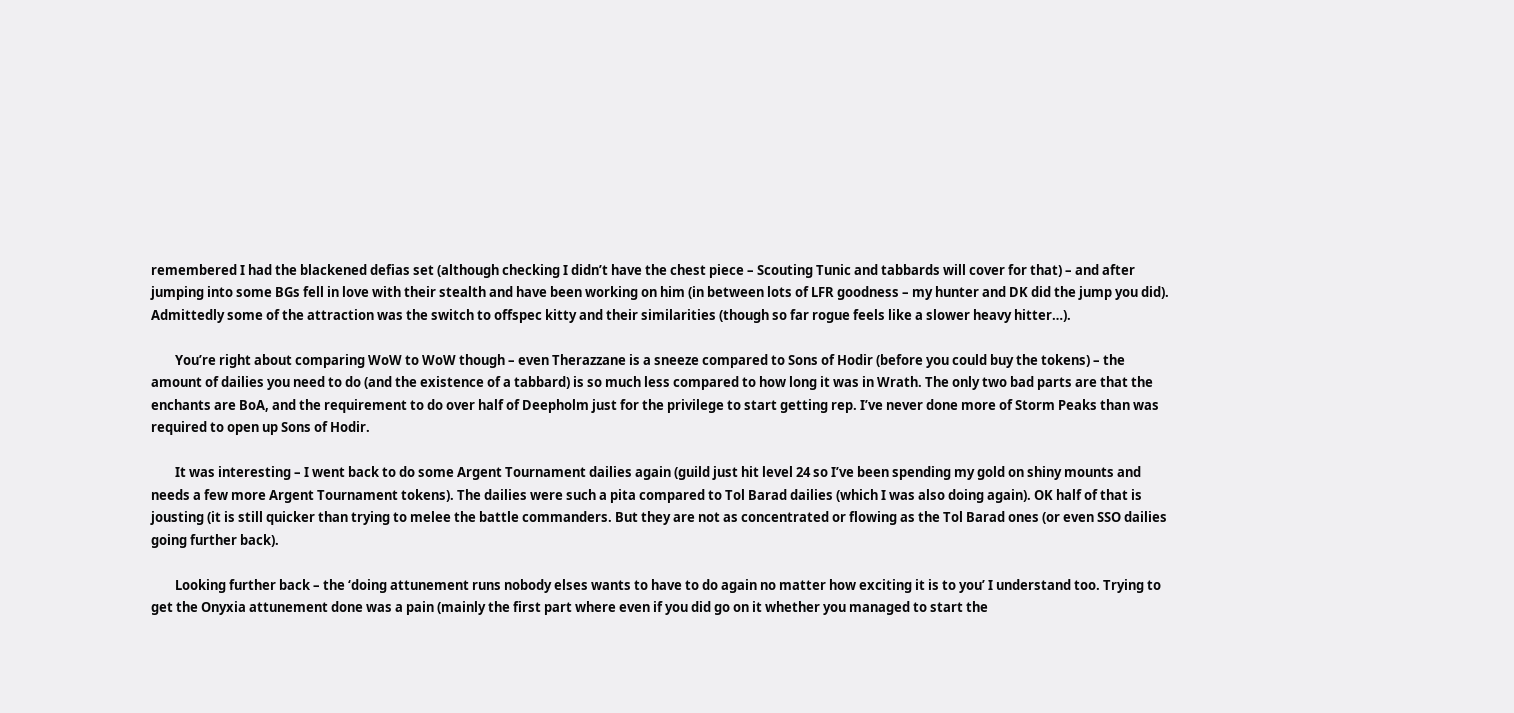remembered I had the blackened defias set (although checking I didn’t have the chest piece – Scouting Tunic and tabbards will cover for that) – and after jumping into some BGs fell in love with their stealth and have been working on him (in between lots of LFR goodness – my hunter and DK did the jump you did). Admittedly some of the attraction was the switch to offspec kitty and their similarities (though so far rogue feels like a slower heavy hitter…).

        You’re right about comparing WoW to WoW though – even Therazzane is a sneeze compared to Sons of Hodir (before you could buy the tokens) – the amount of dailies you need to do (and the existence of a tabbard) is so much less compared to how long it was in Wrath. The only two bad parts are that the enchants are BoA, and the requirement to do over half of Deepholm just for the privilege to start getting rep. I’ve never done more of Storm Peaks than was required to open up Sons of Hodir.

        It was interesting – I went back to do some Argent Tournament dailies again (guild just hit level 24 so I’ve been spending my gold on shiny mounts and needs a few more Argent Tournament tokens). The dailies were such a pita compared to Tol Barad dailies (which I was also doing again). OK half of that is jousting (it is still quicker than trying to melee the battle commanders. But they are not as concentrated or flowing as the Tol Barad ones (or even SSO dailies going further back).

        Looking further back – the ‘doing attunement runs nobody elses wants to have to do again no matter how exciting it is to you’ I understand too. Trying to get the Onyxia attunement done was a pain (mainly the first part where even if you did go on it whether you managed to start the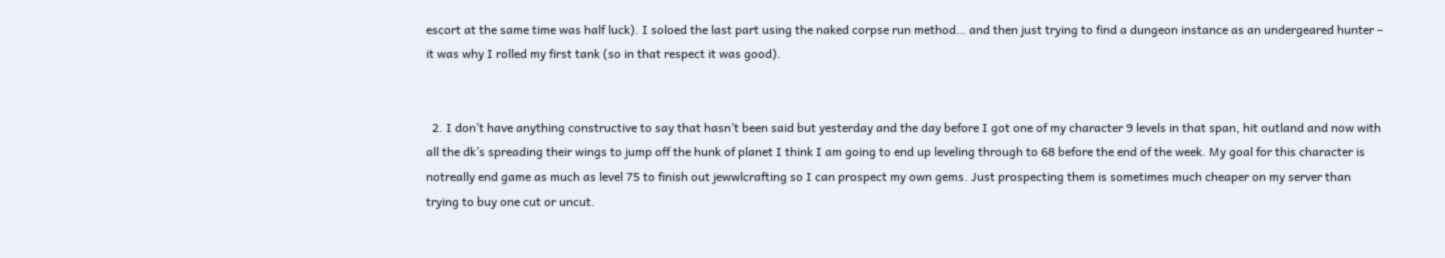escort at the same time was half luck). I soloed the last part using the naked corpse run method… and then just trying to find a dungeon instance as an undergeared hunter – it was why I rolled my first tank (so in that respect it was good).


  2. I don’t have anything constructive to say that hasn’t been said but yesterday and the day before I got one of my character 9 levels in that span, hit outland and now with all the dk’s spreading their wings to jump off the hunk of planet I think I am going to end up leveling through to 68 before the end of the week. My goal for this character is notreally end game as much as level 75 to finish out jewwlcrafting so I can prospect my own gems. Just prospecting them is sometimes much cheaper on my server than trying to buy one cut or uncut.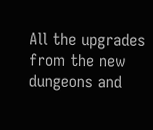All the upgrades from the new dungeons and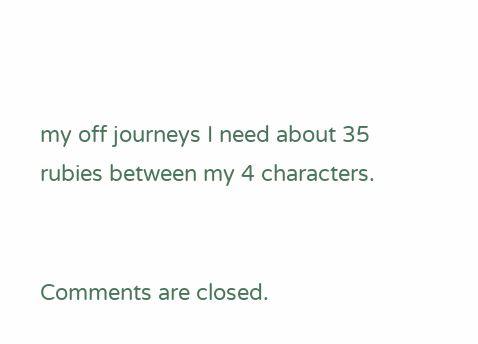my off journeys I need about 35 rubies between my 4 characters.


Comments are closed.